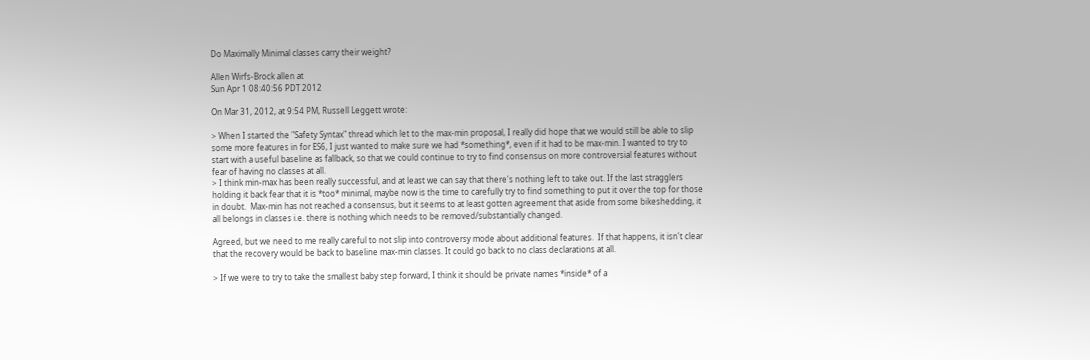Do Maximally Minimal classes carry their weight?

Allen Wirfs-Brock allen at
Sun Apr 1 08:40:56 PDT 2012

On Mar 31, 2012, at 9:54 PM, Russell Leggett wrote:

> When I started the "Safety Syntax" thread which let to the max-min proposal, I really did hope that we would still be able to slip some more features in for ES6, I just wanted to make sure we had *something*, even if it had to be max-min. I wanted to try to start with a useful baseline as fallback, so that we could continue to try to find consensus on more controversial features without fear of having no classes at all.
> I think min-max has been really successful, and at least we can say that there's nothing left to take out. If the last stragglers holding it back fear that it is *too* minimal, maybe now is the time to carefully try to find something to put it over the top for those in doubt.  Max-min has not reached a consensus, but it seems to at least gotten agreement that aside from some bikeshedding, it all belongs in classes i.e. there is nothing which needs to be removed/substantially changed.

Agreed, but we need to me really careful to not slip into controversy mode about additional features.  If that happens, it isn't clear that the recovery would be back to baseline max-min classes. It could go back to no class declarations at all.

> If we were to try to take the smallest baby step forward, I think it should be private names *inside* of a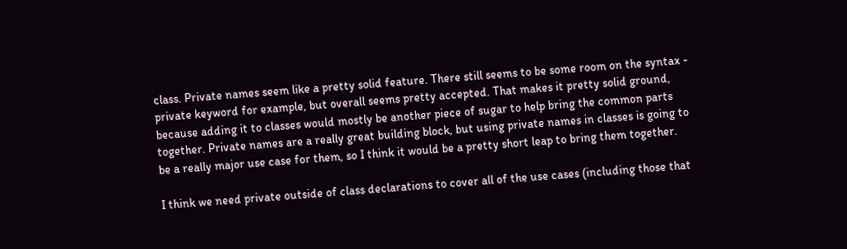class. Private names seem like a pretty solid feature. There still seems to be some room on the syntax - private keyword for example, but overall seems pretty accepted. That makes it pretty solid ground, because adding it to classes would mostly be another piece of sugar to help bring the common parts together. Private names are a really great building block, but using private names in classes is going to be a really major use case for them, so I think it would be a pretty short leap to bring them together.

I think we need private outside of class declarations to cover all of the use cases (including those that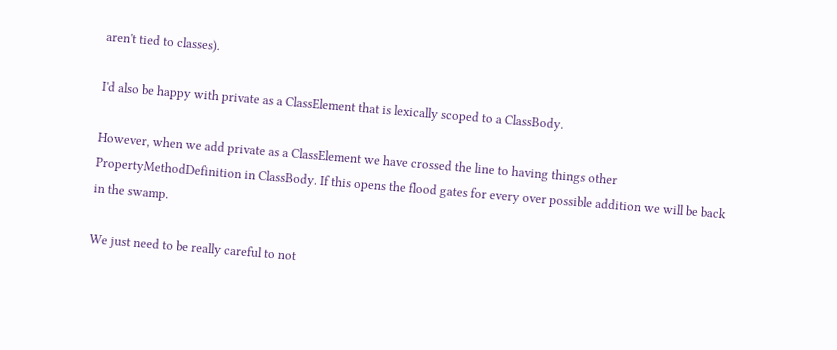aren't tied to classes).

I'd also be happy with private as a ClassElement that is lexically scoped to a ClassBody.

However, when we add private as a ClassElement we have crossed the line to having things other PropertyMethodDefinition in ClassBody. If this opens the flood gates for every over possible addition we will be back in the swamp.

We just need to be really careful to not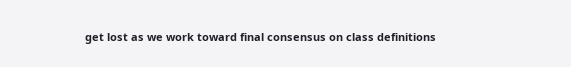get lost as we work toward final consensus on class definitions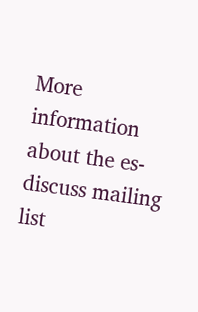More information about the es-discuss mailing list